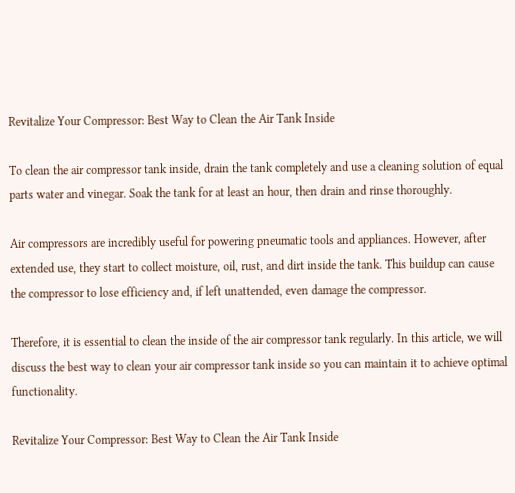Revitalize Your Compressor: Best Way to Clean the Air Tank Inside

To clean the air compressor tank inside, drain the tank completely and use a cleaning solution of equal parts water and vinegar. Soak the tank for at least an hour, then drain and rinse thoroughly.

Air compressors are incredibly useful for powering pneumatic tools and appliances. However, after extended use, they start to collect moisture, oil, rust, and dirt inside the tank. This buildup can cause the compressor to lose efficiency and, if left unattended, even damage the compressor.

Therefore, it is essential to clean the inside of the air compressor tank regularly. In this article, we will discuss the best way to clean your air compressor tank inside so you can maintain it to achieve optimal functionality.

Revitalize Your Compressor: Best Way to Clean the Air Tank Inside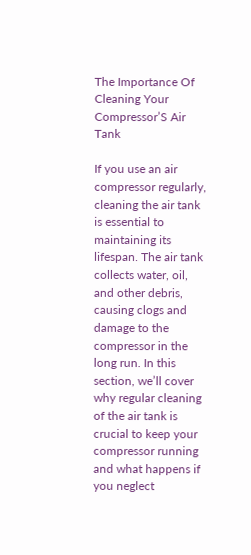The Importance Of Cleaning Your Compressor’S Air Tank

If you use an air compressor regularly, cleaning the air tank is essential to maintaining its lifespan. The air tank collects water, oil, and other debris, causing clogs and damage to the compressor in the long run. In this section, we’ll cover why regular cleaning of the air tank is crucial to keep your compressor running and what happens if you neglect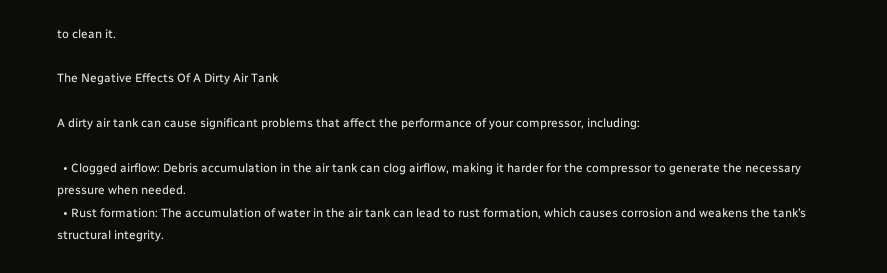to clean it.

The Negative Effects Of A Dirty Air Tank

A dirty air tank can cause significant problems that affect the performance of your compressor, including:

  • Clogged airflow: Debris accumulation in the air tank can clog airflow, making it harder for the compressor to generate the necessary pressure when needed.
  • Rust formation: The accumulation of water in the air tank can lead to rust formation, which causes corrosion and weakens the tank’s structural integrity.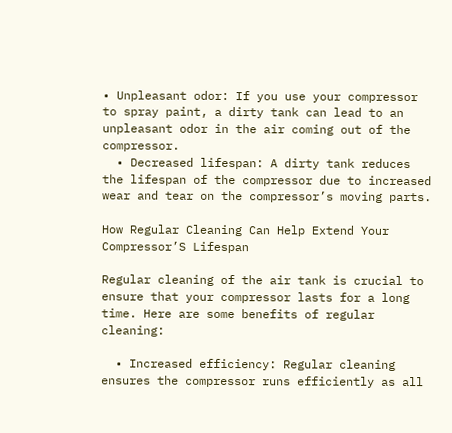• Unpleasant odor: If you use your compressor to spray paint, a dirty tank can lead to an unpleasant odor in the air coming out of the compressor.
  • Decreased lifespan: A dirty tank reduces the lifespan of the compressor due to increased wear and tear on the compressor’s moving parts.

How Regular Cleaning Can Help Extend Your Compressor’S Lifespan

Regular cleaning of the air tank is crucial to ensure that your compressor lasts for a long time. Here are some benefits of regular cleaning:

  • Increased efficiency: Regular cleaning ensures the compressor runs efficiently as all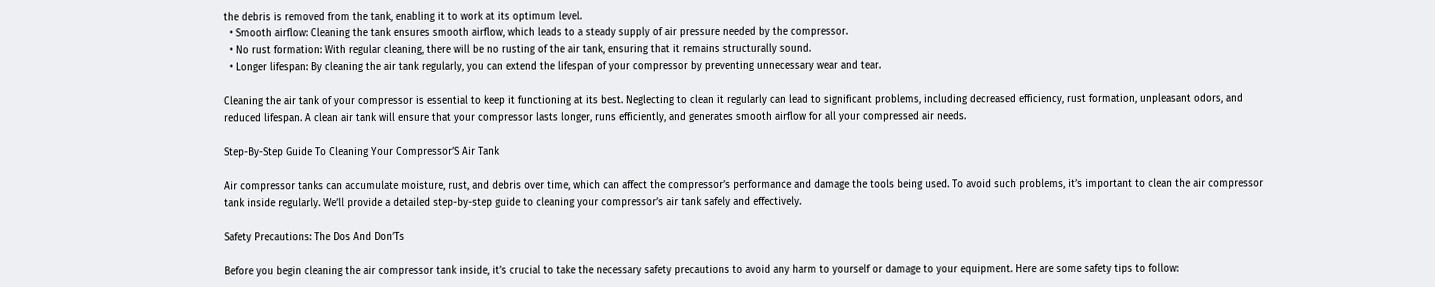the debris is removed from the tank, enabling it to work at its optimum level.
  • Smooth airflow: Cleaning the tank ensures smooth airflow, which leads to a steady supply of air pressure needed by the compressor.
  • No rust formation: With regular cleaning, there will be no rusting of the air tank, ensuring that it remains structurally sound.
  • Longer lifespan: By cleaning the air tank regularly, you can extend the lifespan of your compressor by preventing unnecessary wear and tear.

Cleaning the air tank of your compressor is essential to keep it functioning at its best. Neglecting to clean it regularly can lead to significant problems, including decreased efficiency, rust formation, unpleasant odors, and reduced lifespan. A clean air tank will ensure that your compressor lasts longer, runs efficiently, and generates smooth airflow for all your compressed air needs.

Step-By-Step Guide To Cleaning Your Compressor’S Air Tank

Air compressor tanks can accumulate moisture, rust, and debris over time, which can affect the compressor’s performance and damage the tools being used. To avoid such problems, it’s important to clean the air compressor tank inside regularly. We’ll provide a detailed step-by-step guide to cleaning your compressor’s air tank safely and effectively.

Safety Precautions: The Dos And Don’Ts

Before you begin cleaning the air compressor tank inside, it’s crucial to take the necessary safety precautions to avoid any harm to yourself or damage to your equipment. Here are some safety tips to follow: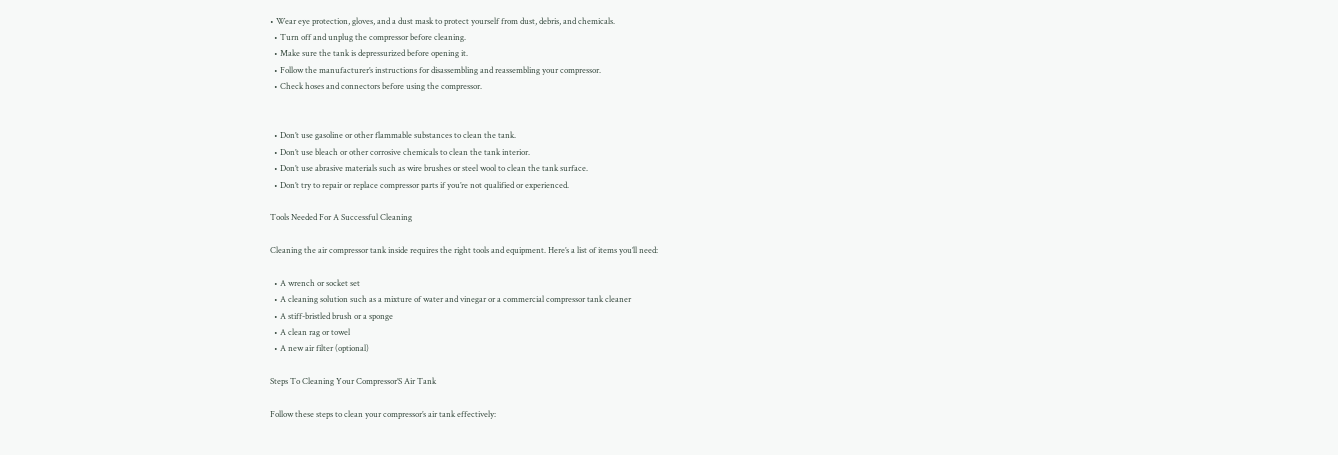• Wear eye protection, gloves, and a dust mask to protect yourself from dust, debris, and chemicals.
  • Turn off and unplug the compressor before cleaning.
  • Make sure the tank is depressurized before opening it.
  • Follow the manufacturer’s instructions for disassembling and reassembling your compressor.
  • Check hoses and connectors before using the compressor.


  • Don’t use gasoline or other flammable substances to clean the tank.
  • Don’t use bleach or other corrosive chemicals to clean the tank interior.
  • Don’t use abrasive materials such as wire brushes or steel wool to clean the tank surface.
  • Don’t try to repair or replace compressor parts if you’re not qualified or experienced.

Tools Needed For A Successful Cleaning

Cleaning the air compressor tank inside requires the right tools and equipment. Here’s a list of items you’ll need:

  • A wrench or socket set
  • A cleaning solution such as a mixture of water and vinegar or a commercial compressor tank cleaner
  • A stiff-bristled brush or a sponge
  • A clean rag or towel
  • A new air filter (optional)

Steps To Cleaning Your Compressor’S Air Tank

Follow these steps to clean your compressor’s air tank effectively: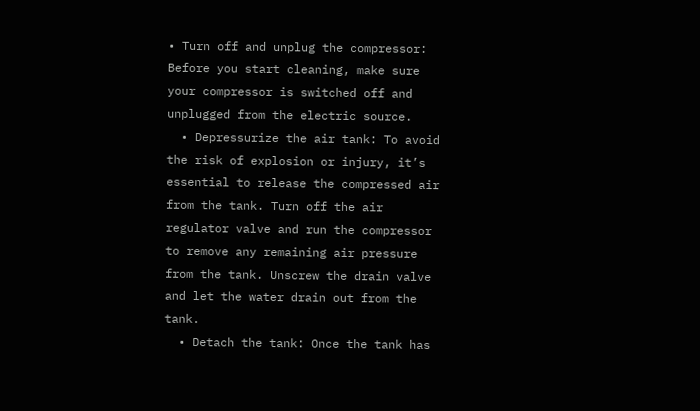• Turn off and unplug the compressor: Before you start cleaning, make sure your compressor is switched off and unplugged from the electric source.
  • Depressurize the air tank: To avoid the risk of explosion or injury, it’s essential to release the compressed air from the tank. Turn off the air regulator valve and run the compressor to remove any remaining air pressure from the tank. Unscrew the drain valve and let the water drain out from the tank.
  • Detach the tank: Once the tank has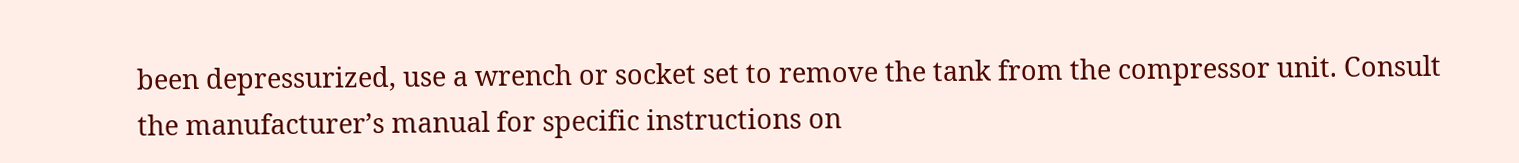been depressurized, use a wrench or socket set to remove the tank from the compressor unit. Consult the manufacturer’s manual for specific instructions on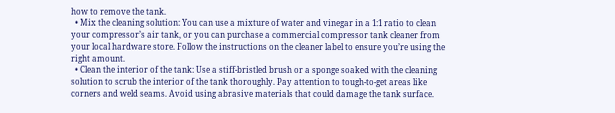how to remove the tank.
  • Mix the cleaning solution: You can use a mixture of water and vinegar in a 1:1 ratio to clean your compressor’s air tank, or you can purchase a commercial compressor tank cleaner from your local hardware store. Follow the instructions on the cleaner label to ensure you’re using the right amount.
  • Clean the interior of the tank: Use a stiff-bristled brush or a sponge soaked with the cleaning solution to scrub the interior of the tank thoroughly. Pay attention to tough-to-get areas like corners and weld seams. Avoid using abrasive materials that could damage the tank surface.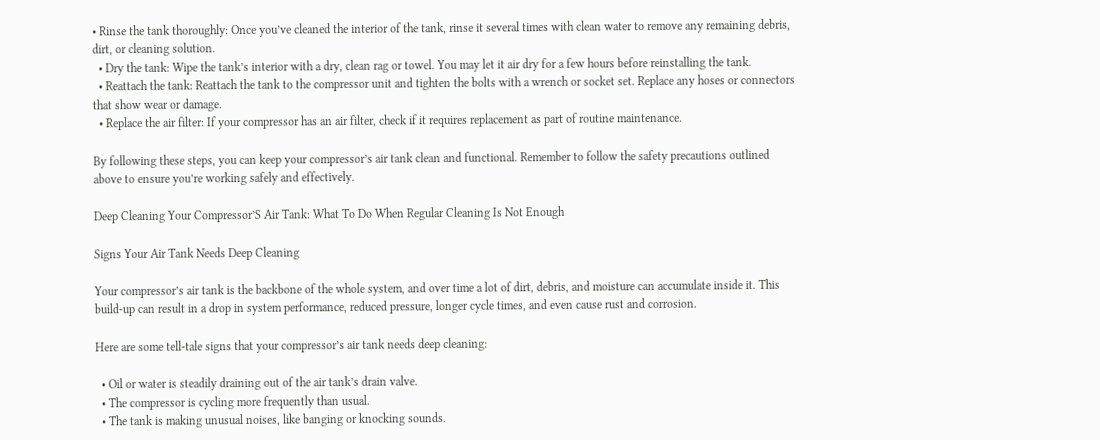• Rinse the tank thoroughly: Once you’ve cleaned the interior of the tank, rinse it several times with clean water to remove any remaining debris, dirt, or cleaning solution.
  • Dry the tank: Wipe the tank’s interior with a dry, clean rag or towel. You may let it air dry for a few hours before reinstalling the tank.
  • Reattach the tank: Reattach the tank to the compressor unit and tighten the bolts with a wrench or socket set. Replace any hoses or connectors that show wear or damage.
  • Replace the air filter: If your compressor has an air filter, check if it requires replacement as part of routine maintenance.

By following these steps, you can keep your compressor’s air tank clean and functional. Remember to follow the safety precautions outlined above to ensure you’re working safely and effectively.

Deep Cleaning Your Compressor’S Air Tank: What To Do When Regular Cleaning Is Not Enough

Signs Your Air Tank Needs Deep Cleaning

Your compressor’s air tank is the backbone of the whole system, and over time a lot of dirt, debris, and moisture can accumulate inside it. This build-up can result in a drop in system performance, reduced pressure, longer cycle times, and even cause rust and corrosion.

Here are some tell-tale signs that your compressor’s air tank needs deep cleaning:

  • Oil or water is steadily draining out of the air tank’s drain valve.
  • The compressor is cycling more frequently than usual.
  • The tank is making unusual noises, like banging or knocking sounds.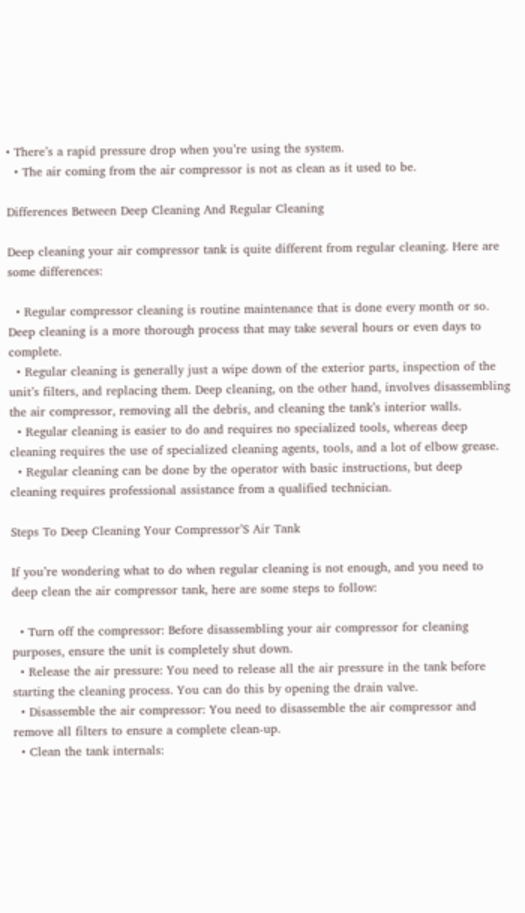• There’s a rapid pressure drop when you’re using the system.
  • The air coming from the air compressor is not as clean as it used to be.

Differences Between Deep Cleaning And Regular Cleaning

Deep cleaning your air compressor tank is quite different from regular cleaning. Here are some differences:

  • Regular compressor cleaning is routine maintenance that is done every month or so. Deep cleaning is a more thorough process that may take several hours or even days to complete.
  • Regular cleaning is generally just a wipe down of the exterior parts, inspection of the unit’s filters, and replacing them. Deep cleaning, on the other hand, involves disassembling the air compressor, removing all the debris, and cleaning the tank’s interior walls.
  • Regular cleaning is easier to do and requires no specialized tools, whereas deep cleaning requires the use of specialized cleaning agents, tools, and a lot of elbow grease.
  • Regular cleaning can be done by the operator with basic instructions, but deep cleaning requires professional assistance from a qualified technician.

Steps To Deep Cleaning Your Compressor’S Air Tank

If you’re wondering what to do when regular cleaning is not enough, and you need to deep clean the air compressor tank, here are some steps to follow:

  • Turn off the compressor: Before disassembling your air compressor for cleaning purposes, ensure the unit is completely shut down.
  • Release the air pressure: You need to release all the air pressure in the tank before starting the cleaning process. You can do this by opening the drain valve.
  • Disassemble the air compressor: You need to disassemble the air compressor and remove all filters to ensure a complete clean-up.
  • Clean the tank internals: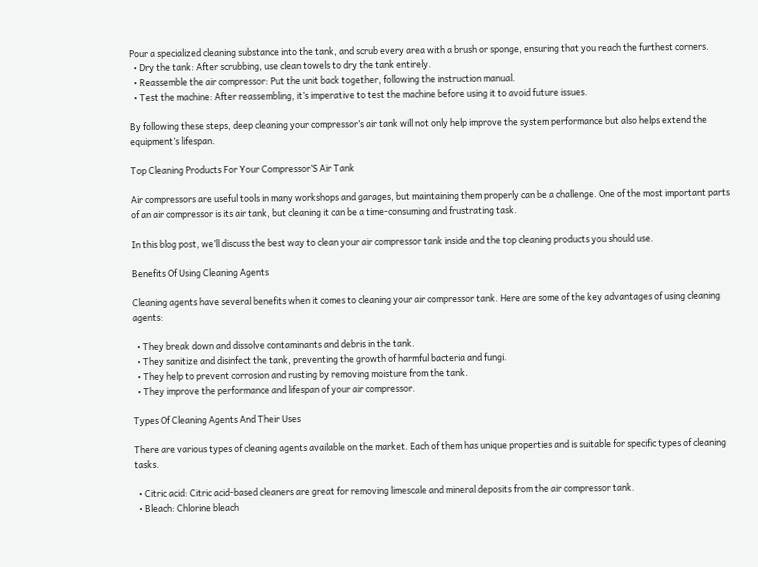Pour a specialized cleaning substance into the tank, and scrub every area with a brush or sponge, ensuring that you reach the furthest corners.
  • Dry the tank: After scrubbing, use clean towels to dry the tank entirely.
  • Reassemble the air compressor: Put the unit back together, following the instruction manual.
  • Test the machine: After reassembling, it’s imperative to test the machine before using it to avoid future issues.

By following these steps, deep cleaning your compressor’s air tank will not only help improve the system performance but also helps extend the equipment’s lifespan.

Top Cleaning Products For Your Compressor’S Air Tank

Air compressors are useful tools in many workshops and garages, but maintaining them properly can be a challenge. One of the most important parts of an air compressor is its air tank, but cleaning it can be a time-consuming and frustrating task.

In this blog post, we’ll discuss the best way to clean your air compressor tank inside and the top cleaning products you should use.

Benefits Of Using Cleaning Agents

Cleaning agents have several benefits when it comes to cleaning your air compressor tank. Here are some of the key advantages of using cleaning agents:

  • They break down and dissolve contaminants and debris in the tank.
  • They sanitize and disinfect the tank, preventing the growth of harmful bacteria and fungi.
  • They help to prevent corrosion and rusting by removing moisture from the tank.
  • They improve the performance and lifespan of your air compressor.

Types Of Cleaning Agents And Their Uses

There are various types of cleaning agents available on the market. Each of them has unique properties and is suitable for specific types of cleaning tasks.

  • Citric acid: Citric acid-based cleaners are great for removing limescale and mineral deposits from the air compressor tank.
  • Bleach: Chlorine bleach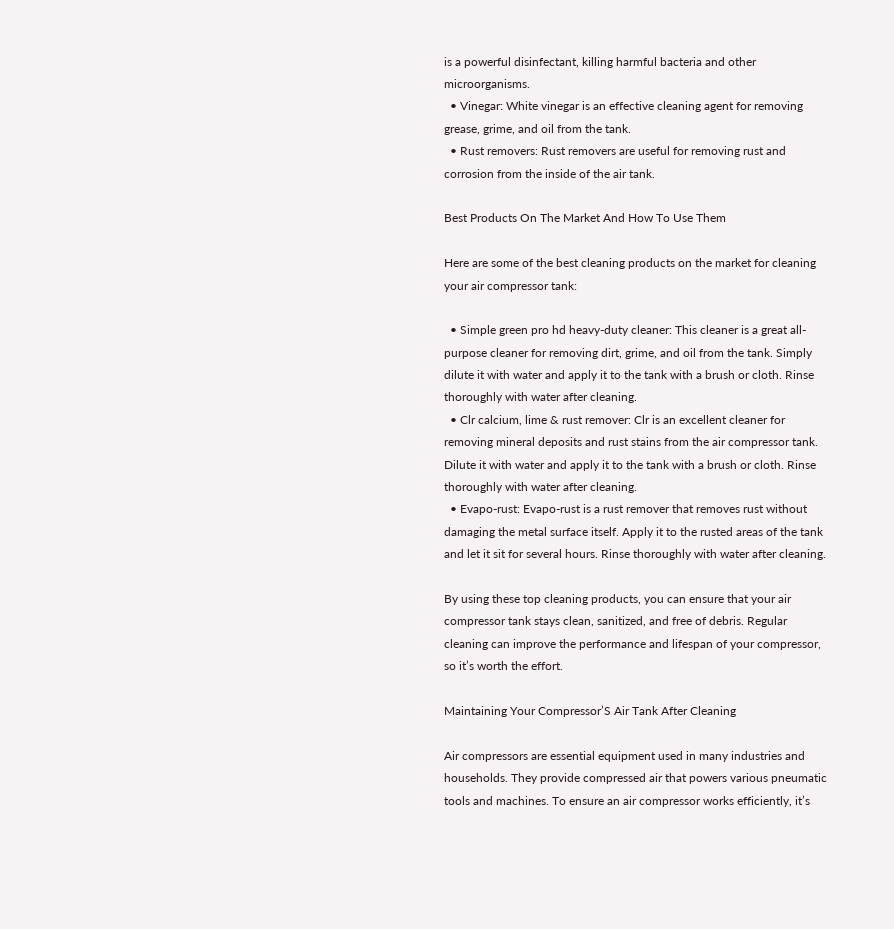is a powerful disinfectant, killing harmful bacteria and other microorganisms.
  • Vinegar: White vinegar is an effective cleaning agent for removing grease, grime, and oil from the tank.
  • Rust removers: Rust removers are useful for removing rust and corrosion from the inside of the air tank.

Best Products On The Market And How To Use Them

Here are some of the best cleaning products on the market for cleaning your air compressor tank:

  • Simple green pro hd heavy-duty cleaner: This cleaner is a great all-purpose cleaner for removing dirt, grime, and oil from the tank. Simply dilute it with water and apply it to the tank with a brush or cloth. Rinse thoroughly with water after cleaning.
  • Clr calcium, lime & rust remover: Clr is an excellent cleaner for removing mineral deposits and rust stains from the air compressor tank. Dilute it with water and apply it to the tank with a brush or cloth. Rinse thoroughly with water after cleaning.
  • Evapo-rust: Evapo-rust is a rust remover that removes rust without damaging the metal surface itself. Apply it to the rusted areas of the tank and let it sit for several hours. Rinse thoroughly with water after cleaning.

By using these top cleaning products, you can ensure that your air compressor tank stays clean, sanitized, and free of debris. Regular cleaning can improve the performance and lifespan of your compressor, so it’s worth the effort.

Maintaining Your Compressor’S Air Tank After Cleaning

Air compressors are essential equipment used in many industries and households. They provide compressed air that powers various pneumatic tools and machines. To ensure an air compressor works efficiently, it’s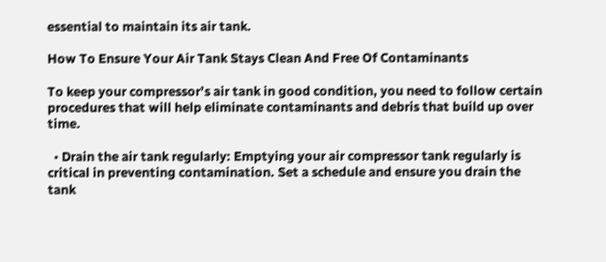essential to maintain its air tank.

How To Ensure Your Air Tank Stays Clean And Free Of Contaminants

To keep your compressor’s air tank in good condition, you need to follow certain procedures that will help eliminate contaminants and debris that build up over time.

  • Drain the air tank regularly: Emptying your air compressor tank regularly is critical in preventing contamination. Set a schedule and ensure you drain the tank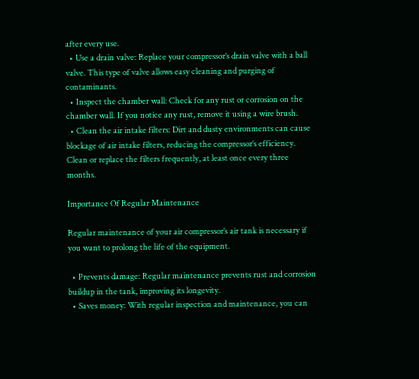after every use.
  • Use a drain valve: Replace your compressor’s drain valve with a ball valve. This type of valve allows easy cleaning and purging of contaminants.
  • Inspect the chamber wall: Check for any rust or corrosion on the chamber wall. If you notice any rust, remove it using a wire brush.
  • Clean the air intake filters: Dirt and dusty environments can cause blockage of air intake filters, reducing the compressor’s efficiency. Clean or replace the filters frequently, at least once every three months.

Importance Of Regular Maintenance

Regular maintenance of your air compressor’s air tank is necessary if you want to prolong the life of the equipment.

  • Prevents damage: Regular maintenance prevents rust and corrosion buildup in the tank, improving its longevity.
  • Saves money: With regular inspection and maintenance, you can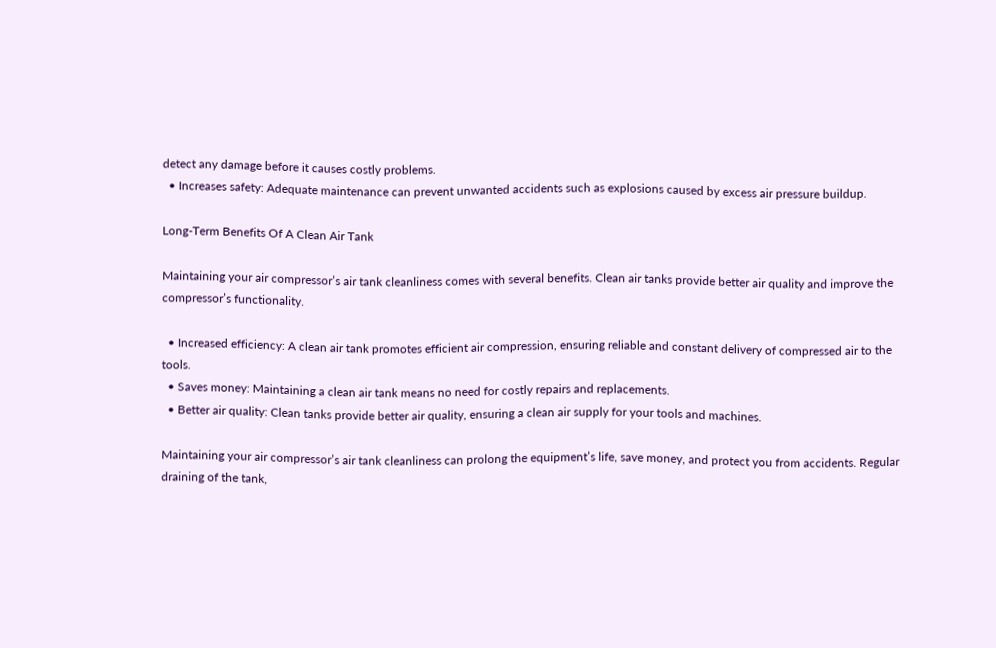detect any damage before it causes costly problems.
  • Increases safety: Adequate maintenance can prevent unwanted accidents such as explosions caused by excess air pressure buildup.

Long-Term Benefits Of A Clean Air Tank

Maintaining your air compressor’s air tank cleanliness comes with several benefits. Clean air tanks provide better air quality and improve the compressor’s functionality.

  • Increased efficiency: A clean air tank promotes efficient air compression, ensuring reliable and constant delivery of compressed air to the tools.
  • Saves money: Maintaining a clean air tank means no need for costly repairs and replacements.
  • Better air quality: Clean tanks provide better air quality, ensuring a clean air supply for your tools and machines.

Maintaining your air compressor’s air tank cleanliness can prolong the equipment’s life, save money, and protect you from accidents. Regular draining of the tank,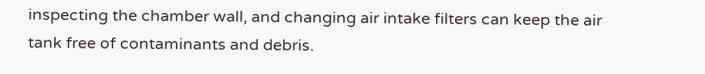inspecting the chamber wall, and changing air intake filters can keep the air tank free of contaminants and debris.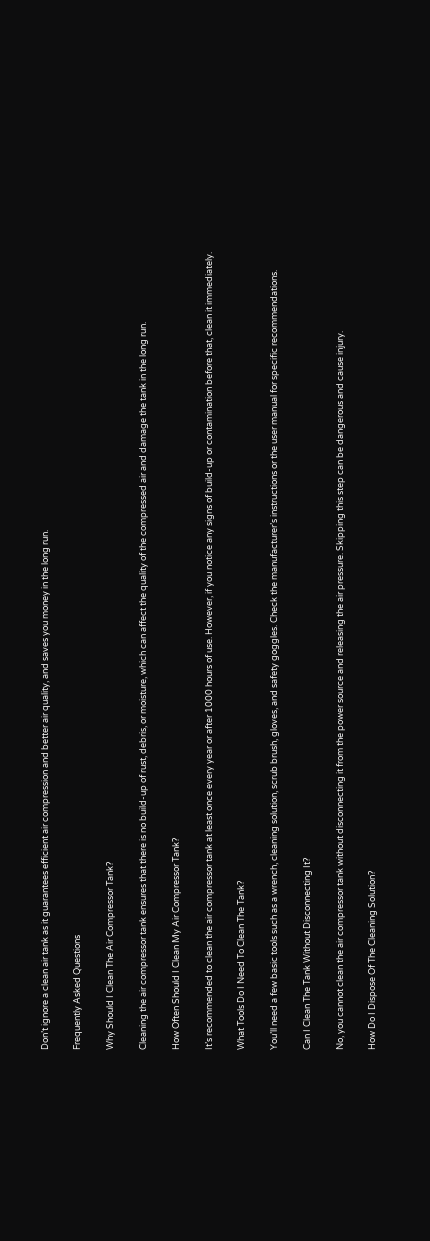Don’t ignore a clean air tank as it guarantees efficient air compression and better air quality, and saves you money in the long run.

Frequently Asked Questions

Why Should I Clean The Air Compressor Tank?

Cleaning the air compressor tank ensures that there is no build-up of rust, debris, or moisture, which can affect the quality of the compressed air and damage the tank in the long run.

How Often Should I Clean My Air Compressor Tank?

It’s recommended to clean the air compressor tank at least once every year or after 1000 hours of use. However, if you notice any signs of build-up or contamination before that, clean it immediately.

What Tools Do I Need To Clean The Tank?

You’ll need a few basic tools such as a wrench, cleaning solution, scrub brush, gloves, and safety goggles. Check the manufacturer’s instructions or the user manual for specific recommendations.

Can I Clean The Tank Without Disconnecting It?

No, you cannot clean the air compressor tank without disconnecting it from the power source and releasing the air pressure. Skipping this step can be dangerous and cause injury.

How Do I Dispose Of The Cleaning Solution?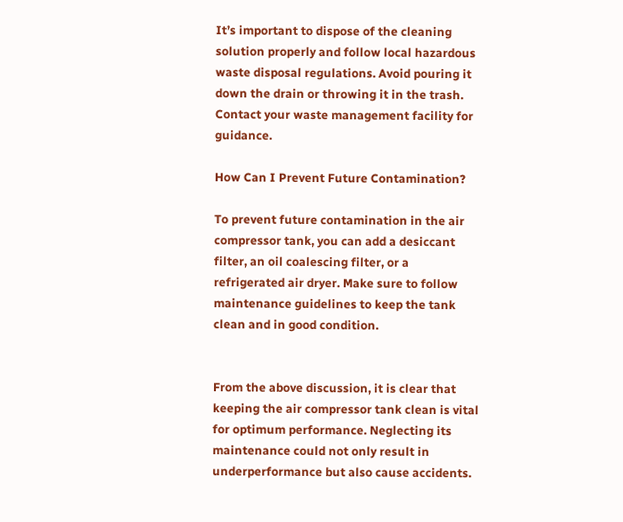It’s important to dispose of the cleaning solution properly and follow local hazardous waste disposal regulations. Avoid pouring it down the drain or throwing it in the trash. Contact your waste management facility for guidance.

How Can I Prevent Future Contamination?

To prevent future contamination in the air compressor tank, you can add a desiccant filter, an oil coalescing filter, or a refrigerated air dryer. Make sure to follow maintenance guidelines to keep the tank clean and in good condition.


From the above discussion, it is clear that keeping the air compressor tank clean is vital for optimum performance. Neglecting its maintenance could not only result in underperformance but also cause accidents.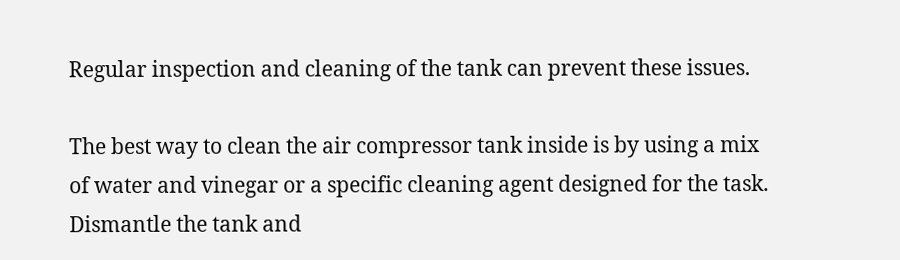Regular inspection and cleaning of the tank can prevent these issues.

The best way to clean the air compressor tank inside is by using a mix of water and vinegar or a specific cleaning agent designed for the task. Dismantle the tank and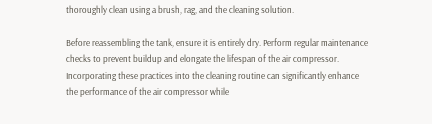thoroughly clean using a brush, rag, and the cleaning solution.

Before reassembling the tank, ensure it is entirely dry. Perform regular maintenance checks to prevent buildup and elongate the lifespan of the air compressor. Incorporating these practices into the cleaning routine can significantly enhance the performance of the air compressor while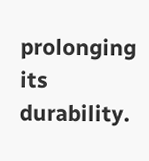prolonging its durability.